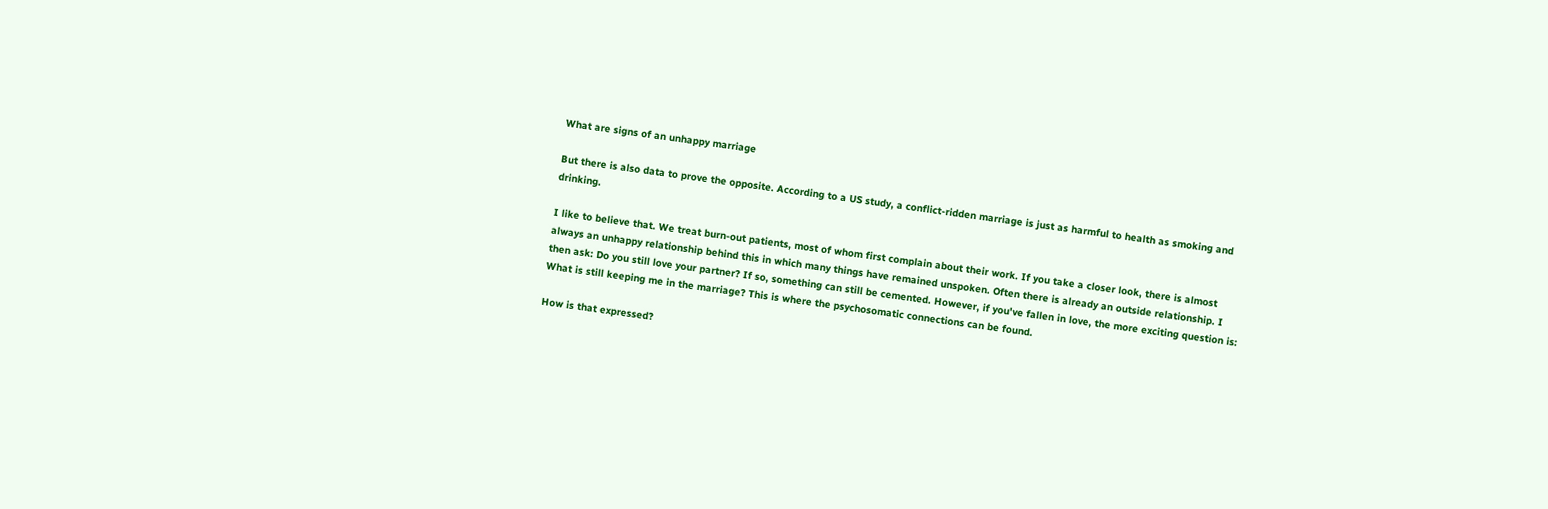What are signs of an unhappy marriage

But there is also data to prove the opposite. According to a US study, a conflict-ridden marriage is just as harmful to health as smoking and drinking.

I like to believe that. We treat burn-out patients, most of whom first complain about their work. If you take a closer look, there is almost always an unhappy relationship behind this in which many things have remained unspoken. Often there is already an outside relationship. I then ask: Do you still love your partner? If so, something can still be cemented. However, if you've fallen in love, the more exciting question is: What is still keeping me in the marriage? This is where the psychosomatic connections can be found.

How is that expressed?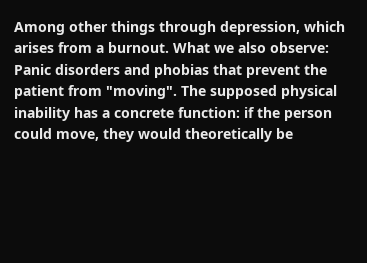Among other things through depression, which arises from a burnout. What we also observe: Panic disorders and phobias that prevent the patient from "moving". The supposed physical inability has a concrete function: if the person could move, they would theoretically be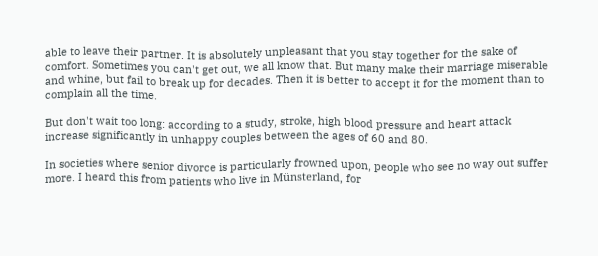able to leave their partner. It is absolutely unpleasant that you stay together for the sake of comfort. Sometimes you can't get out, we all know that. But many make their marriage miserable and whine, but fail to break up for decades. Then it is better to accept it for the moment than to complain all the time.

But don't wait too long: according to a study, stroke, high blood pressure and heart attack increase significantly in unhappy couples between the ages of 60 and 80.

In societies where senior divorce is particularly frowned upon, people who see no way out suffer more. I heard this from patients who live in Münsterland, for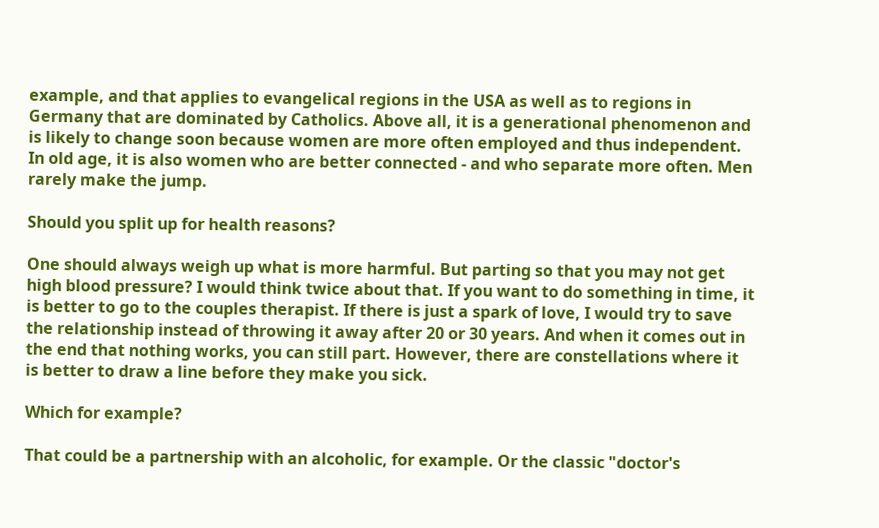example, and that applies to evangelical regions in the USA as well as to regions in Germany that are dominated by Catholics. Above all, it is a generational phenomenon and is likely to change soon because women are more often employed and thus independent. In old age, it is also women who are better connected - and who separate more often. Men rarely make the jump.

Should you split up for health reasons?

One should always weigh up what is more harmful. But parting so that you may not get high blood pressure? I would think twice about that. If you want to do something in time, it is better to go to the couples therapist. If there is just a spark of love, I would try to save the relationship instead of throwing it away after 20 or 30 years. And when it comes out in the end that nothing works, you can still part. However, there are constellations where it is better to draw a line before they make you sick.

Which for example?

That could be a partnership with an alcoholic, for example. Or the classic "doctor's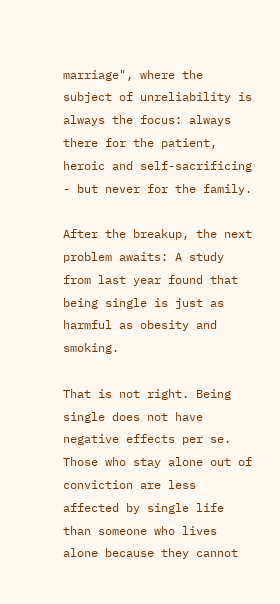marriage", where the subject of unreliability is always the focus: always there for the patient, heroic and self-sacrificing - but never for the family.

After the breakup, the next problem awaits: A study from last year found that being single is just as harmful as obesity and smoking.

That is not right. Being single does not have negative effects per se. Those who stay alone out of conviction are less affected by single life than someone who lives alone because they cannot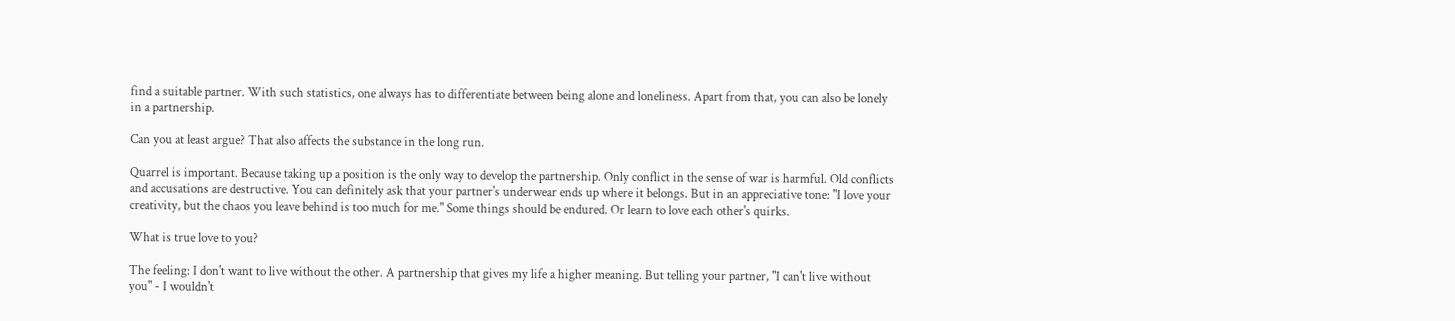find a suitable partner. With such statistics, one always has to differentiate between being alone and loneliness. Apart from that, you can also be lonely in a partnership.

Can you at least argue? That also affects the substance in the long run.

Quarrel is important. Because taking up a position is the only way to develop the partnership. Only conflict in the sense of war is harmful. Old conflicts and accusations are destructive. You can definitely ask that your partner's underwear ends up where it belongs. But in an appreciative tone: "I love your creativity, but the chaos you leave behind is too much for me." Some things should be endured. Or learn to love each other's quirks.

What is true love to you?

The feeling: I don't want to live without the other. A partnership that gives my life a higher meaning. But telling your partner, "I can't live without you" - I wouldn't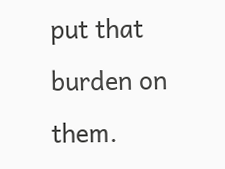put that burden on them.